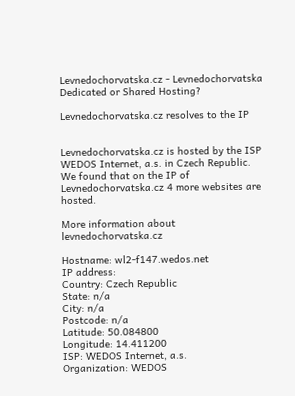Levnedochorvatska.cz - Levnedochorvatska Dedicated or Shared Hosting?

Levnedochorvatska.cz resolves to the IP


Levnedochorvatska.cz is hosted by the ISP WEDOS Internet, a.s. in Czech Republic.
We found that on the IP of Levnedochorvatska.cz 4 more websites are hosted.

More information about levnedochorvatska.cz

Hostname: wl2-f147.wedos.net
IP address:
Country: Czech Republic
State: n/a
City: n/a
Postcode: n/a
Latitude: 50.084800
Longitude: 14.411200
ISP: WEDOS Internet, a.s.
Organization: WEDOS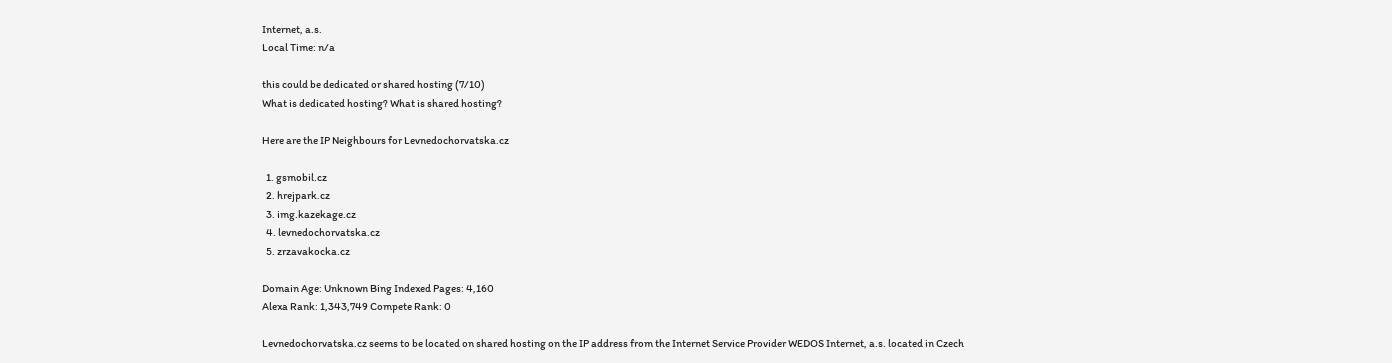Internet, a.s.
Local Time: n/a

this could be dedicated or shared hosting (7/10)
What is dedicated hosting? What is shared hosting?

Here are the IP Neighbours for Levnedochorvatska.cz

  1. gsmobil.cz
  2. hrejpark.cz
  3. img.kazekage.cz
  4. levnedochorvatska.cz
  5. zrzavakocka.cz

Domain Age: Unknown Bing Indexed Pages: 4,160
Alexa Rank: 1,343,749 Compete Rank: 0

Levnedochorvatska.cz seems to be located on shared hosting on the IP address from the Internet Service Provider WEDOS Internet, a.s. located in Czech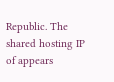Republic. The shared hosting IP of appears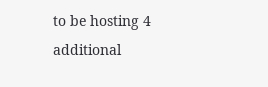to be hosting 4 additional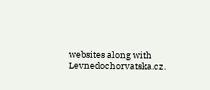websites along with Levnedochorvatska.cz.